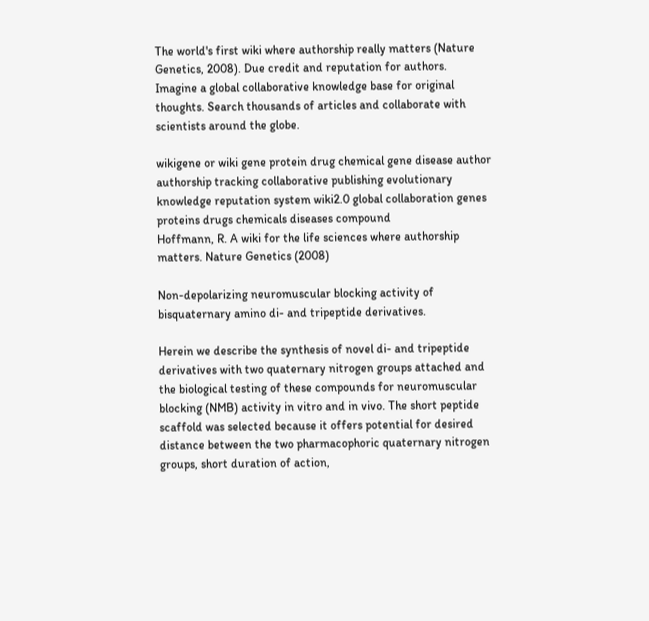The world's first wiki where authorship really matters (Nature Genetics, 2008). Due credit and reputation for authors. Imagine a global collaborative knowledge base for original thoughts. Search thousands of articles and collaborate with scientists around the globe.

wikigene or wiki gene protein drug chemical gene disease author authorship tracking collaborative publishing evolutionary knowledge reputation system wiki2.0 global collaboration genes proteins drugs chemicals diseases compound
Hoffmann, R. A wiki for the life sciences where authorship matters. Nature Genetics (2008)

Non-depolarizing neuromuscular blocking activity of bisquaternary amino di- and tripeptide derivatives.

Herein we describe the synthesis of novel di- and tripeptide derivatives with two quaternary nitrogen groups attached and the biological testing of these compounds for neuromuscular blocking (NMB) activity in vitro and in vivo. The short peptide scaffold was selected because it offers potential for desired distance between the two pharmacophoric quaternary nitrogen groups, short duration of action,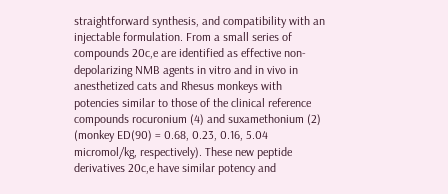straightforward synthesis, and compatibility with an injectable formulation. From a small series of compounds 20c,e are identified as effective non-depolarizing NMB agents in vitro and in vivo in anesthetized cats and Rhesus monkeys with potencies similar to those of the clinical reference compounds rocuronium (4) and suxamethonium (2) (monkey ED(90) = 0.68, 0.23, 0.16, 5.04 micromol/kg, respectively). These new peptide derivatives 20c,e have similar potency and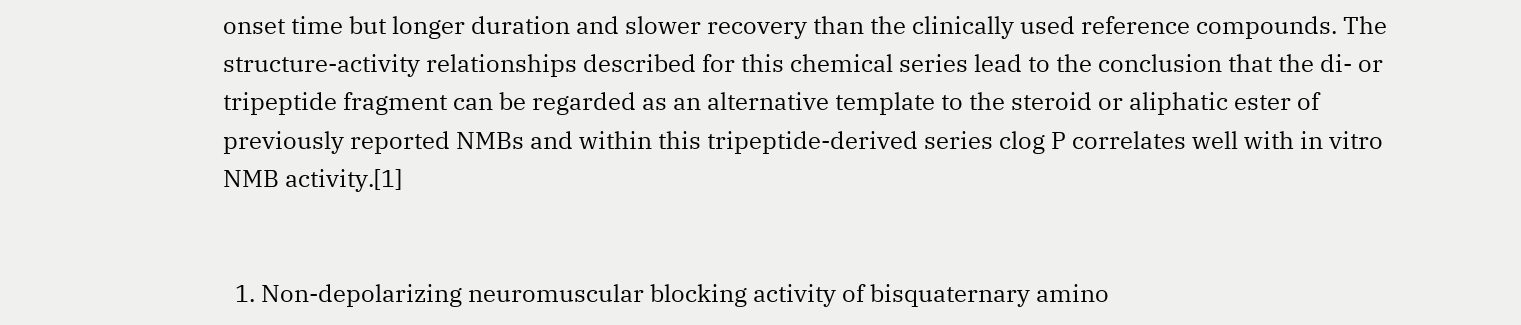onset time but longer duration and slower recovery than the clinically used reference compounds. The structure-activity relationships described for this chemical series lead to the conclusion that the di- or tripeptide fragment can be regarded as an alternative template to the steroid or aliphatic ester of previously reported NMBs and within this tripeptide-derived series clog P correlates well with in vitro NMB activity.[1]


  1. Non-depolarizing neuromuscular blocking activity of bisquaternary amino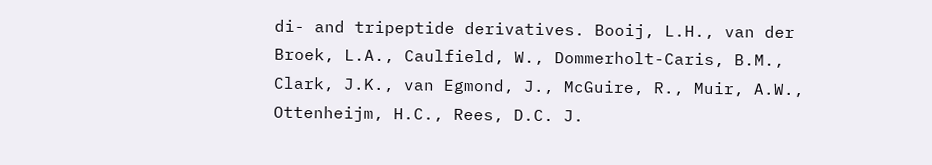di- and tripeptide derivatives. Booij, L.H., van der Broek, L.A., Caulfield, W., Dommerholt-Caris, B.M., Clark, J.K., van Egmond, J., McGuire, R., Muir, A.W., Ottenheijm, H.C., Rees, D.C. J.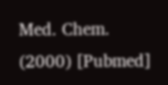Med. Chem. (2000) [Pubmed]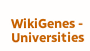WikiGenes - Universities